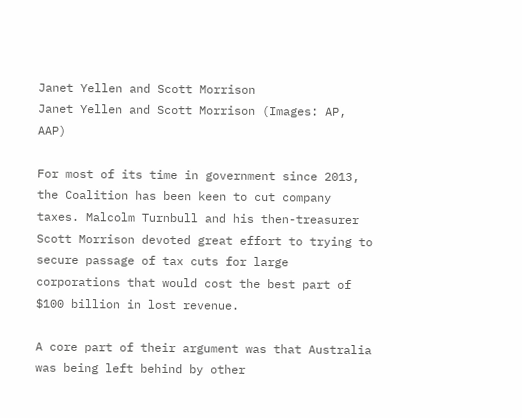Janet Yellen and Scott Morrison
Janet Yellen and Scott Morrison (Images: AP, AAP)

For most of its time in government since 2013, the Coalition has been keen to cut company taxes. Malcolm Turnbull and his then-treasurer Scott Morrison devoted great effort to trying to secure passage of tax cuts for large corporations that would cost the best part of $100 billion in lost revenue.

A core part of their argument was that Australia was being left behind by other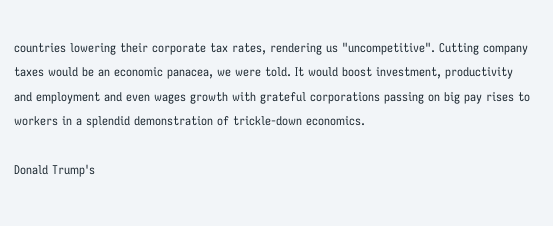countries lowering their corporate tax rates, rendering us "uncompetitive". Cutting company taxes would be an economic panacea, we were told. It would boost investment, productivity and employment and even wages growth with grateful corporations passing on big pay rises to workers in a splendid demonstration of trickle-down economics.

Donald Trump's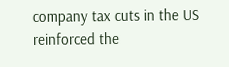company tax cuts in the US reinforced the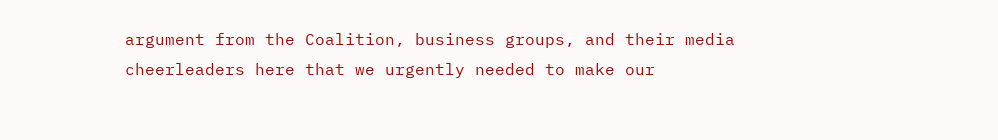argument from the Coalition, business groups, and their media cheerleaders here that we urgently needed to make our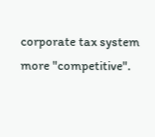corporate tax system more "competitive".